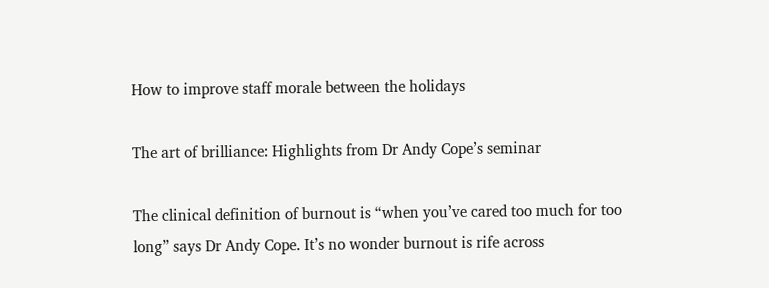How to improve staff morale between the holidays

The art of brilliance: Highlights from Dr Andy Cope’s seminar

The clinical definition of burnout is “when you’ve cared too much for too long” says Dr Andy Cope. It’s no wonder burnout is rife across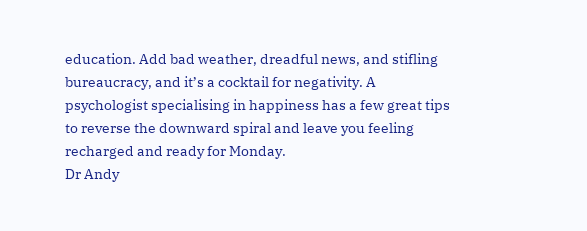education. Add bad weather, dreadful news, and stifling bureaucracy, and it’s a cocktail for negativity. A psychologist specialising in happiness has a few great tips to reverse the downward spiral and leave you feeling recharged and ready for Monday.
Dr Andy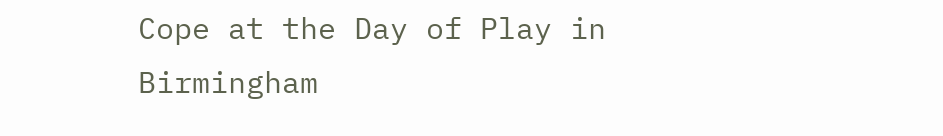Cope at the Day of Play in Birmingham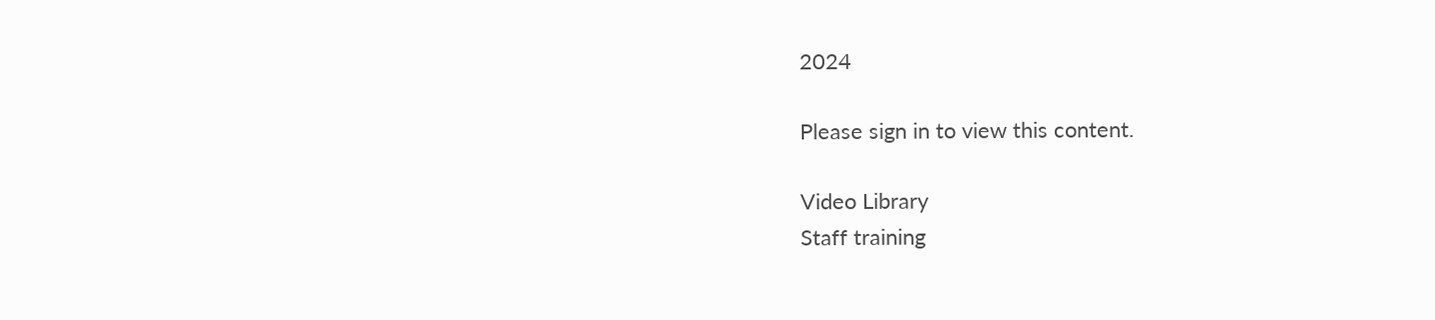2024

Please sign in to view this content.

Video Library
Staff training